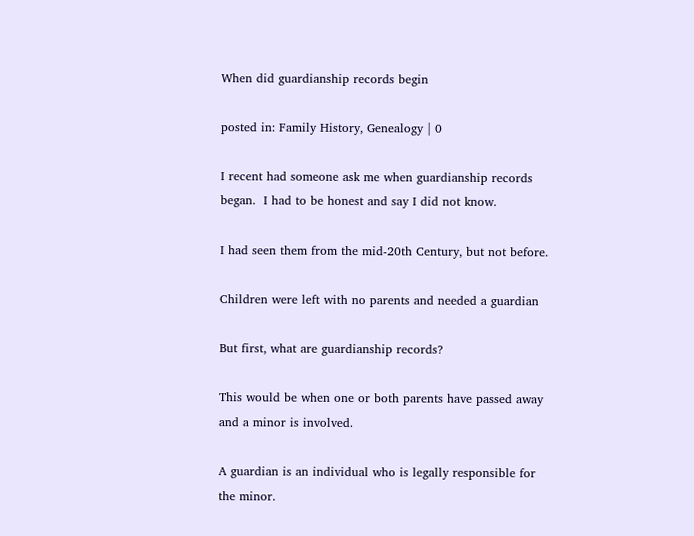When did guardianship records begin

posted in: Family History, Genealogy | 0

I recent had someone ask me when guardianship records began.  I had to be honest and say I did not know.

I had seen them from the mid-20th Century, but not before.

Children were left with no parents and needed a guardian

But first, what are guardianship records?

This would be when one or both parents have passed away and a minor is involved.

A guardian is an individual who is legally responsible for the minor.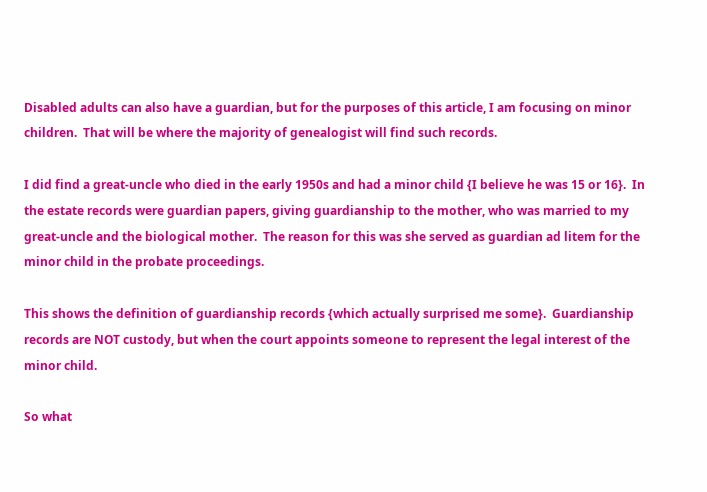Disabled adults can also have a guardian, but for the purposes of this article, I am focusing on minor children.  That will be where the majority of genealogist will find such records.

I did find a great-uncle who died in the early 1950s and had a minor child {I believe he was 15 or 16}.  In the estate records were guardian papers, giving guardianship to the mother, who was married to my great-uncle and the biological mother.  The reason for this was she served as guardian ad litem for the minor child in the probate proceedings.

This shows the definition of guardianship records {which actually surprised me some}.  Guardianship records are NOT custody, but when the court appoints someone to represent the legal interest of the minor child.

So what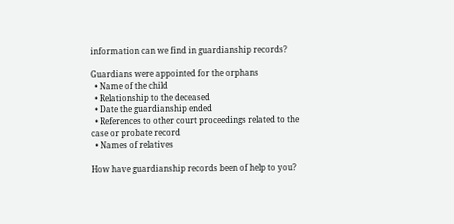information can we find in guardianship records?

Guardians were appointed for the orphans
  • Name of the child
  • Relationship to the deceased
  • Date the guardianship ended
  • References to other court proceedings related to the case or probate record
  • Names of relatives

How have guardianship records been of help to you?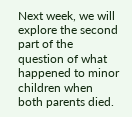Next week, we will explore the second part of the question of what happened to minor children when both parents died.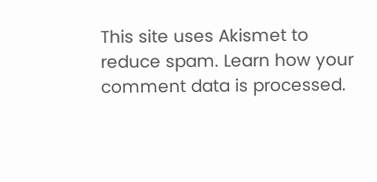This site uses Akismet to reduce spam. Learn how your comment data is processed.